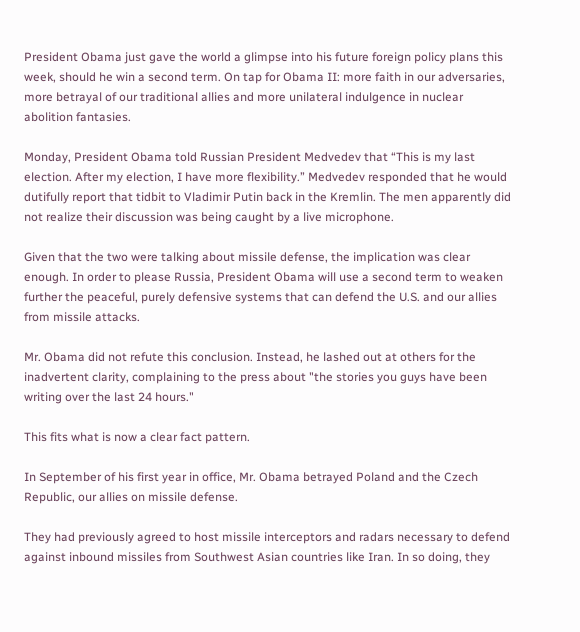President Obama just gave the world a glimpse into his future foreign policy plans this week, should he win a second term. On tap for Obama II: more faith in our adversaries, more betrayal of our traditional allies and more unilateral indulgence in nuclear abolition fantasies.

Monday, President Obama told Russian President Medvedev that “This is my last election. After my election, I have more flexibility.” Medvedev responded that he would dutifully report that tidbit to Vladimir Putin back in the Kremlin. The men apparently did not realize their discussion was being caught by a live microphone.

Given that the two were talking about missile defense, the implication was clear enough. In order to please Russia, President Obama will use a second term to weaken further the peaceful, purely defensive systems that can defend the U.S. and our allies from missile attacks.

Mr. Obama did not refute this conclusion. Instead, he lashed out at others for the inadvertent clarity, complaining to the press about "the stories you guys have been writing over the last 24 hours."

This fits what is now a clear fact pattern.

In September of his first year in office, Mr. Obama betrayed Poland and the Czech Republic, our allies on missile defense.

They had previously agreed to host missile interceptors and radars necessary to defend against inbound missiles from Southwest Asian countries like Iran. In so doing, they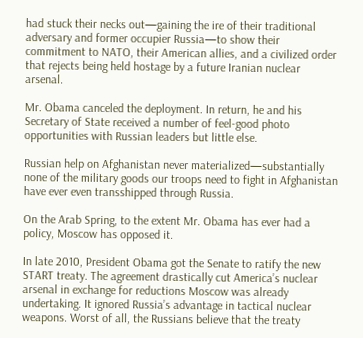had stuck their necks out—gaining the ire of their traditional adversary and former occupier Russia—to show their commitment to NATO, their American allies, and a civilized order that rejects being held hostage by a future Iranian nuclear arsenal.

Mr. Obama canceled the deployment. In return, he and his Secretary of State received a number of feel-good photo opportunities with Russian leaders but little else.

Russian help on Afghanistan never materialized—substantially none of the military goods our troops need to fight in Afghanistan have ever even transshipped through Russia.

On the Arab Spring, to the extent Mr. Obama has ever had a policy, Moscow has opposed it.

In late 2010, President Obama got the Senate to ratify the new START treaty. The agreement drastically cut America’s nuclear arsenal in exchange for reductions Moscow was already undertaking. It ignored Russia’s advantage in tactical nuclear weapons. Worst of all, the Russians believe that the treaty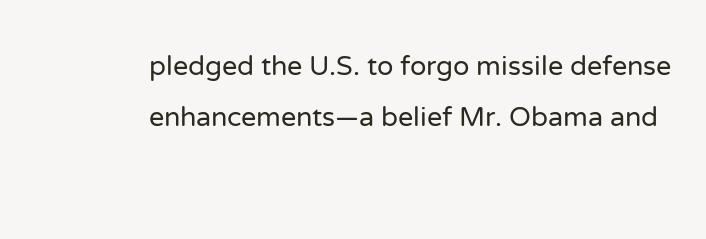pledged the U.S. to forgo missile defense enhancements—a belief Mr. Obama and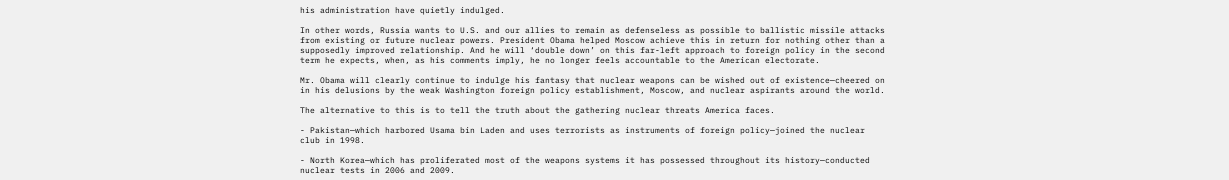his administration have quietly indulged.

In other words, Russia wants to U.S. and our allies to remain as defenseless as possible to ballistic missile attacks from existing or future nuclear powers. President Obama helped Moscow achieve this in return for nothing other than a supposedly improved relationship. And he will ‘double down’ on this far-left approach to foreign policy in the second term he expects, when, as his comments imply, he no longer feels accountable to the American electorate.

Mr. Obama will clearly continue to indulge his fantasy that nuclear weapons can be wished out of existence—cheered on in his delusions by the weak Washington foreign policy establishment, Moscow, and nuclear aspirants around the world.

The alternative to this is to tell the truth about the gathering nuclear threats America faces.

- Pakistan—which harbored Usama bin Laden and uses terrorists as instruments of foreign policy—joined the nuclear club in 1998.

- North Korea—which has proliferated most of the weapons systems it has possessed throughout its history—conducted nuclear tests in 2006 and 2009.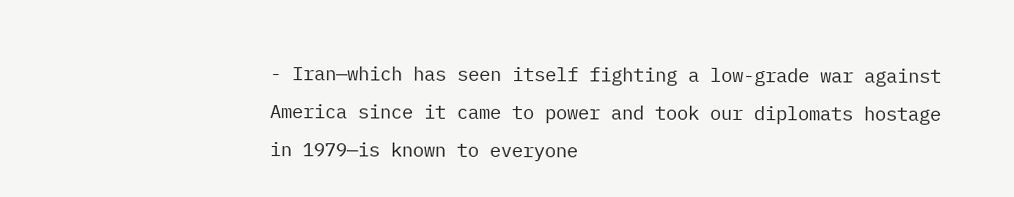- Iran—which has seen itself fighting a low-grade war against America since it came to power and took our diplomats hostage in 1979—is known to everyone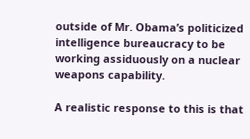outside of Mr. Obama’s politicized intelligence bureaucracy to be working assiduously on a nuclear weapons capability.

A realistic response to this is that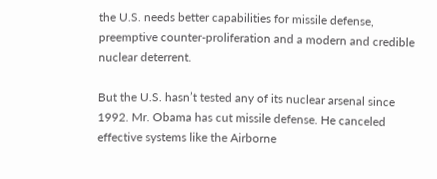the U.S. needs better capabilities for missile defense, preemptive counter-proliferation and a modern and credible nuclear deterrent.

But the U.S. hasn’t tested any of its nuclear arsenal since 1992. Mr. Obama has cut missile defense. He canceled effective systems like the Airborne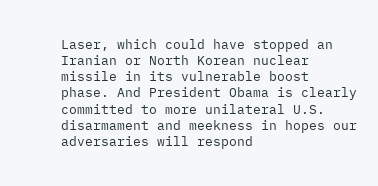Laser, which could have stopped an Iranian or North Korean nuclear missile in its vulnerable boost phase. And President Obama is clearly committed to more unilateral U.S. disarmament and meekness in hopes our adversaries will respond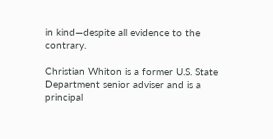in kind—despite all evidence to the contrary.

Christian Whiton is a former U.S. State Department senior adviser and is a principal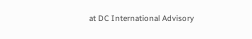at DC International Advisory